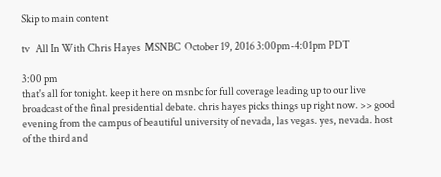Skip to main content

tv   All In With Chris Hayes  MSNBC  October 19, 2016 3:00pm-4:01pm PDT

3:00 pm
that's all for tonight. keep it here on msnbc for full coverage leading up to our live broadcast of the final presidential debate. chris hayes picks things up right now. >> good evening from the campus of beautiful university of nevada, las vegas. yes, nevada. host of the third and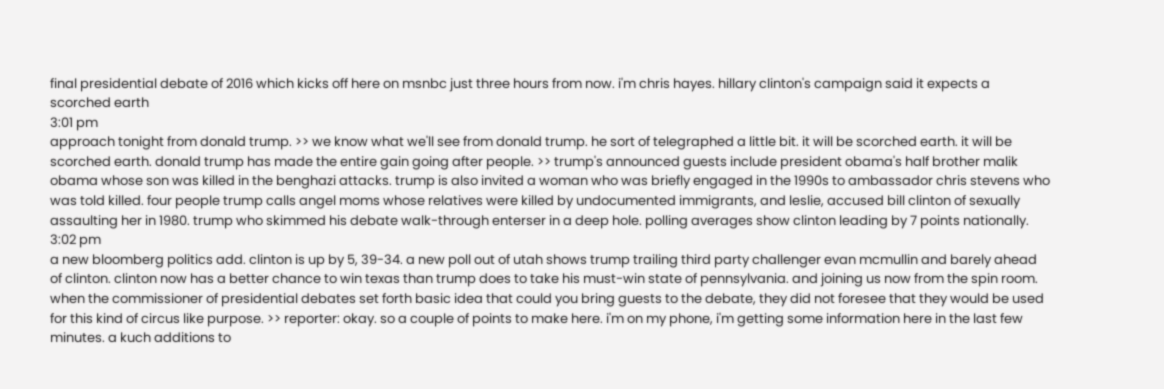final presidential debate of 2016 which kicks off here on msnbc just three hours from now. i'm chris hayes. hillary clinton's campaign said it expects a scorched earth
3:01 pm
approach tonight from donald trump. >> we know what we'll see from donald trump. he sort of telegraphed a little bit. it will be scorched earth. it will be scorched earth. donald trump has made the entire gain going after people. >> trump's announced guests include president obama's half brother malik obama whose son was killed in the benghazi attacks. trump is also invited a woman who was briefly engaged in the 1990s to ambassador chris stevens who was told killed. four people trump calls angel moms whose relatives were killed by undocumented immigrants, and leslie, accused bill clinton of sexually assaulting her in 1980. trump who skimmed his debate walk-through enterser in a deep hole. polling averages show clinton leading by 7 points nationally.
3:02 pm
a new bloomberg politics add. clinton is up by 5, 39-34. a new poll out of utah shows trump trailing third party challenger evan mcmullin and barely ahead of clinton. clinton now has a better chance to win texas than trump does to take his must-win state of pennsylvania. and joining us now from the spin room. when the commissioner of presidential debates set forth basic idea that could you bring guests to the debate, they did not foresee that they would be used for this kind of circus like purpose. >> reporter: okay. so a couple of points to make here. i'm on my phone, i'm getting some information here in the last few minutes. a kuch additions to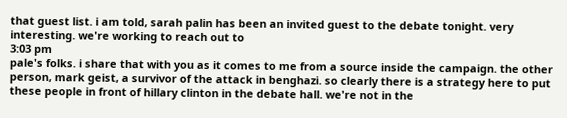that guest list. i am told, sarah palin has been an invited guest to the debate tonight. very interesting. we're working to reach out to
3:03 pm
pale's folks. i share that with you as it comes to me from a source inside the campaign. the other person, mark geist, a survivor of the attack in benghazi. so clearly there is a strategy here to put these people in front of hillary clinton in the debate hall. we're not in the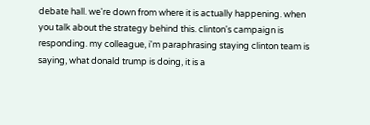debate hall. we're down from where it is actually happening. when you talk about the strategy behind this. clinton's campaign is responding. my colleague, i'm paraphrasing staying clinton team is saying, what donald trump is doing, it is a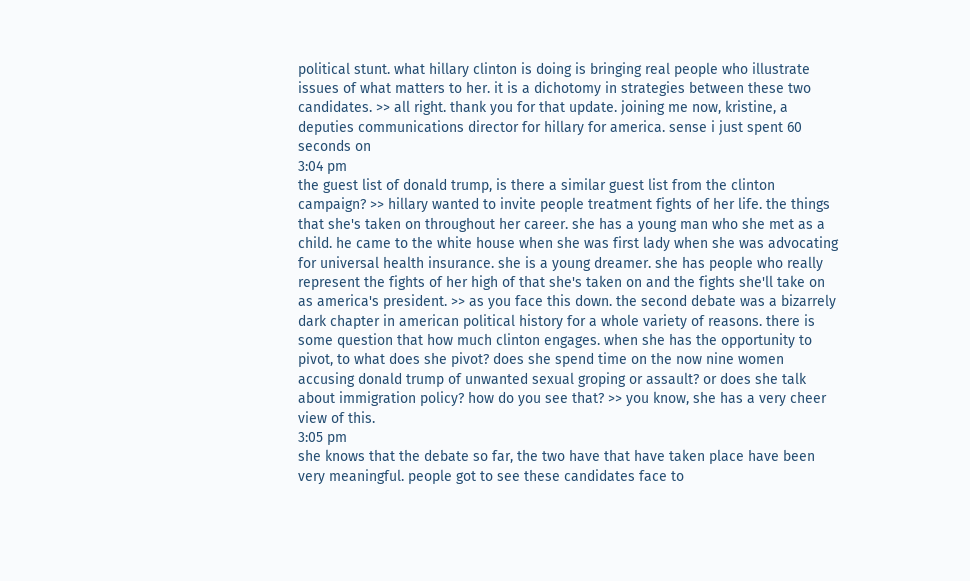political stunt. what hillary clinton is doing is bringing real people who illustrate issues of what matters to her. it is a dichotomy in strategies between these two candidates. >> all right. thank you for that update. joining me now, kristine, a deputies communications director for hillary for america. sense i just spent 60 seconds on
3:04 pm
the guest list of donald trump, is there a similar guest list from the clinton campaign? >> hillary wanted to invite people treatment fights of her life. the things that she's taken on throughout her career. she has a young man who she met as a child. he came to the white house when she was first lady when she was advocating for universal health insurance. she is a young dreamer. she has people who really represent the fights of her high of that she's taken on and the fights she'll take on as america's president. >> as you face this down. the second debate was a bizarrely dark chapter in american political history for a whole variety of reasons. there is some question that how much clinton engages. when she has the opportunity to pivot, to what does she pivot? does she spend time on the now nine women accusing donald trump of unwanted sexual groping or assault? or does she talk about immigration policy? how do you see that? >> you know, she has a very cheer view of this.
3:05 pm
she knows that the debate so far, the two have that have taken place have been very meaningful. people got to see these candidates face to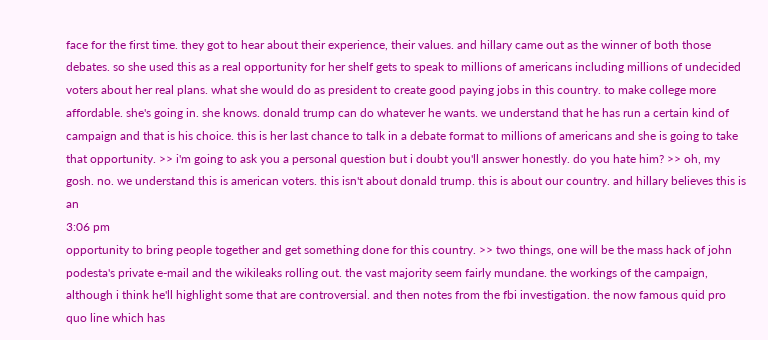face for the first time. they got to hear about their experience, their values. and hillary came out as the winner of both those debates. so she used this as a real opportunity for her shelf gets to speak to millions of americans including millions of undecided voters about her real plans. what she would do as president to create good paying jobs in this country. to make college more affordable. she's going in. she knows. donald trump can do whatever he wants. we understand that he has run a certain kind of campaign and that is his choice. this is her last chance to talk in a debate format to millions of americans and she is going to take that opportunity. >> i'm going to ask you a personal question but i doubt you'll answer honestly. do you hate him? >> oh, my gosh. no. we understand this is american voters. this isn't about donald trump. this is about our country. and hillary believes this is an
3:06 pm
opportunity to bring people together and get something done for this country. >> two things, one will be the mass hack of john podesta's private e-mail and the wikileaks rolling out. the vast majority seem fairly mundane. the workings of the campaign, although i think he'll highlight some that are controversial. and then notes from the fbi investigation. the now famous quid pro quo line which has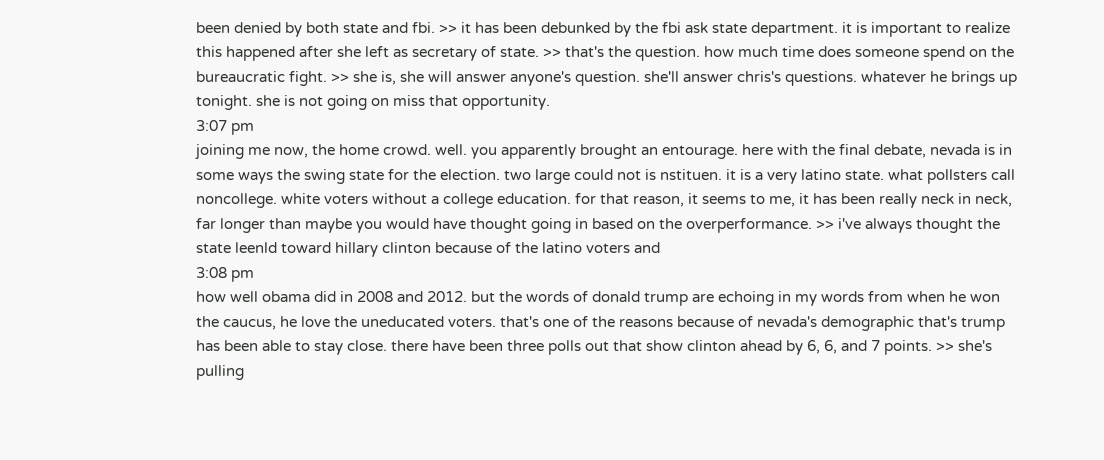been denied by both state and fbi. >> it has been debunked by the fbi ask state department. it is important to realize this happened after she left as secretary of state. >> that's the question. how much time does someone spend on the bureaucratic fight. >> she is, she will answer anyone's question. she'll answer chris's questions. whatever he brings up tonight. she is not going on miss that opportunity.
3:07 pm
joining me now, the home crowd. well. you apparently brought an entourage. here with the final debate, nevada is in some ways the swing state for the election. two large could not is nstituen. it is a very latino state. what pollsters call noncollege. white voters without a college education. for that reason, it seems to me, it has been really neck in neck, far longer than maybe you would have thought going in based on the overperformance. >> i've always thought the state leenld toward hillary clinton because of the latino voters and
3:08 pm
how well obama did in 2008 and 2012. but the words of donald trump are echoing in my words from when he won the caucus, he love the uneducated voters. that's one of the reasons because of nevada's demographic that's trump has been able to stay close. there have been three polls out that show clinton ahead by 6, 6, and 7 points. >> she's pulling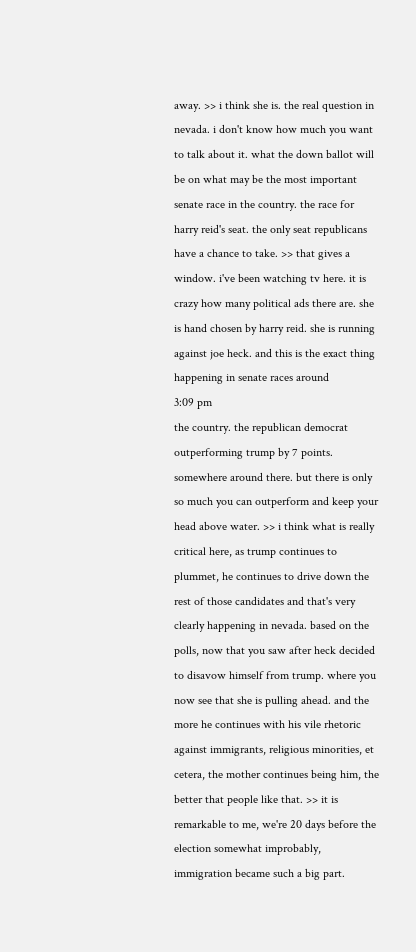away. >> i think she is. the real question in nevada. i don't know how much you want to talk about it. what the down ballot will be on what may be the most important senate race in the country. the race for harry reid's seat. the only seat republicans have a chance to take. >> that gives a window. i've been watching tv here. it is crazy how many political ads there are. she is hand chosen by harry reid. she is running against joe heck. and this is the exact thing happening in senate races around
3:09 pm
the country. the republican democrat outperforming trump by 7 points. somewhere around there. but there is only so much you can outperform and keep your head above water. >> i think what is really critical here, as trump continues to plummet, he continues to drive down the rest of those candidates and that's very clearly happening in nevada. based on the polls, now that you saw after heck decided to disavow himself from trump. where you now see that she is pulling ahead. and the more he continues with his vile rhetoric against immigrants, religious minorities, et cetera, the mother continues being him, the better that people like that. >> it is remarkable to me, we're 20 days before the election somewhat improbably, immigration became such a big part.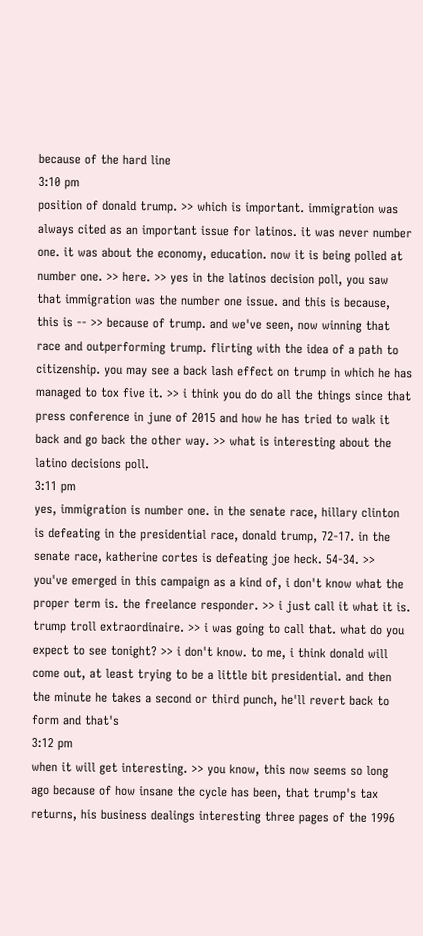because of the hard line
3:10 pm
position of donald trump. >> which is important. immigration was always cited as an important issue for latinos. it was never number one. it was about the economy, education. now it is being polled at number one. >> here. >> yes in the latinos decision poll, you saw that immigration was the number one issue. and this is because, this is -- >> because of trump. and we've seen, now winning that race and outperforming trump. flirting with the idea of a path to citizenship. you may see a back lash effect on trump in which he has managed to tox five it. >> i think you do do all the things since that press conference in june of 2015 and how he has tried to walk it back and go back the other way. >> what is interesting about the latino decisions poll.
3:11 pm
yes, immigration is number one. in the senate race, hillary clinton is defeating in the presidential race, donald trump, 72-17. in the senate race, katherine cortes is defeating joe heck. 54-34. >> you've emerged in this campaign as a kind of, i don't know what the proper term is. the freelance responder. >> i just call it what it is. trump troll extraordinaire. >> i was going to call that. what do you expect to see tonight? >> i don't know. to me, i think donald will come out, at least trying to be a little bit presidential. and then the minute he takes a second or third punch, he'll revert back to form and that's
3:12 pm
when it will get interesting. >> you know, this now seems so long ago because of how insane the cycle has been, that trump's tax returns, his business dealings interesting three pages of the 1996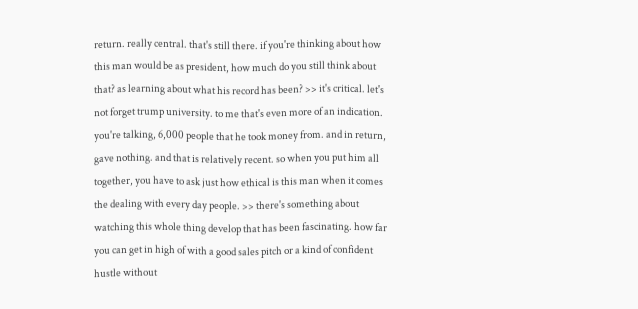return. really central. that's still there. if you're thinking about how this man would be as president, how much do you still think about that? as learning about what his record has been? >> it's critical. let's not forget trump university. to me that's even more of an indication. you're talking, 6,000 people that he took money from. and in return, gave nothing. and that is relatively recent. so when you put him all together, you have to ask just how ethical is this man when it comes the dealing with every day people. >> there's something about watching this whole thing develop that has been fascinating. how far you can get in high of with a good sales pitch or a kind of confident hustle without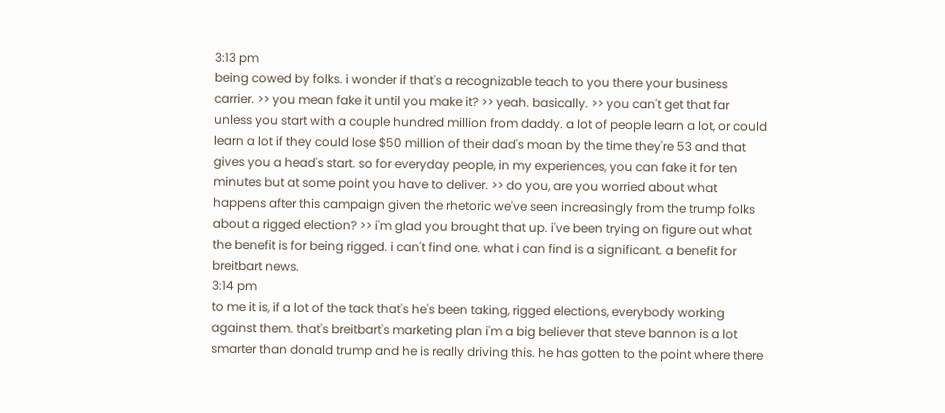3:13 pm
being cowed by folks. i wonder if that's a recognizable teach to you there your business carrier. >> you mean fake it until you make it? >> yeah. basically. >> you can't get that far unless you start with a couple hundred million from daddy. a lot of people learn a lot, or could learn a lot if they could lose $50 million of their dad's moan by the time they're 53 and that gives you a head's start. so for everyday people, in my experiences, you can fake it for ten minutes but at some point you have to deliver. >> do you, are you worried about what happens after this campaign given the rhetoric we've seen increasingly from the trump folks about a rigged election? >> i'm glad you brought that up. i've been trying on figure out what the benefit is for being rigged. i can't find one. what i can find is a significant. a benefit for breitbart news.
3:14 pm
to me it is, if a lot of the tack that's he's been taking, rigged elections, everybody working against them. that's breitbart's marketing plan i'm a big believer that steve bannon is a lot smarter than donald trump and he is really driving this. he has gotten to the point where there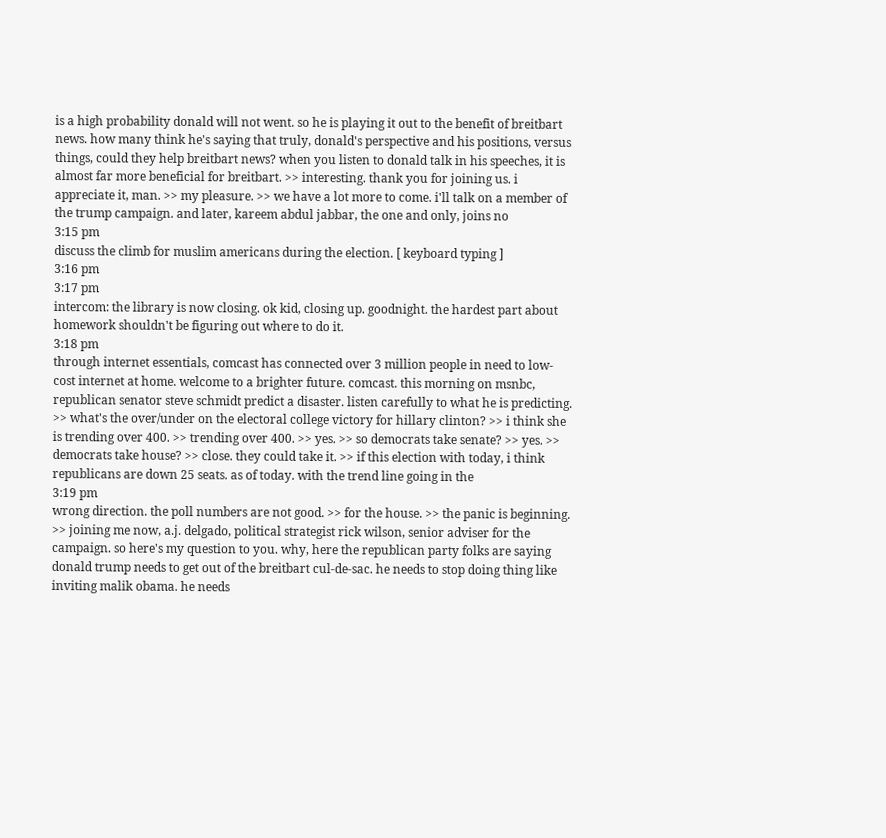is a high probability donald will not went. so he is playing it out to the benefit of breitbart news. how many think he's saying that truly, donald's perspective and his positions, versus things, could they help breitbart news? when you listen to donald talk in his speeches, it is almost far more beneficial for breitbart. >> interesting. thank you for joining us. i appreciate it, man. >> my pleasure. >> we have a lot more to come. i'll talk on a member of the trump campaign. and later, kareem abdul jabbar, the one and only, joins no
3:15 pm
discuss the climb for muslim americans during the election. [ keyboard typing ]
3:16 pm
3:17 pm
intercom: the library is now closing. ok kid, closing up. goodnight. the hardest part about homework shouldn't be figuring out where to do it.
3:18 pm
through internet essentials, comcast has connected over 3 million people in need to low-cost internet at home. welcome to a brighter future. comcast. this morning on msnbc, republican senator steve schmidt predict a disaster. listen carefully to what he is predicting. >> what's the over/under on the electoral college victory for hillary clinton? >> i think she is trending over 400. >> trending over 400. >> yes. >> so democrats take senate? >> yes. >> democrats take house? >> close. they could take it. >> if this election with today, i think republicans are down 25 seats. as of today. with the trend line going in the
3:19 pm
wrong direction. the poll numbers are not good. >> for the house. >> the panic is beginning. >> joining me now, a.j. delgado, political strategist rick wilson, senior adviser for the campaign. so here's my question to you. why, here the republican party folks are saying donald trump needs to get out of the breitbart cul-de-sac. he needs to stop doing thing like inviting malik obama. he needs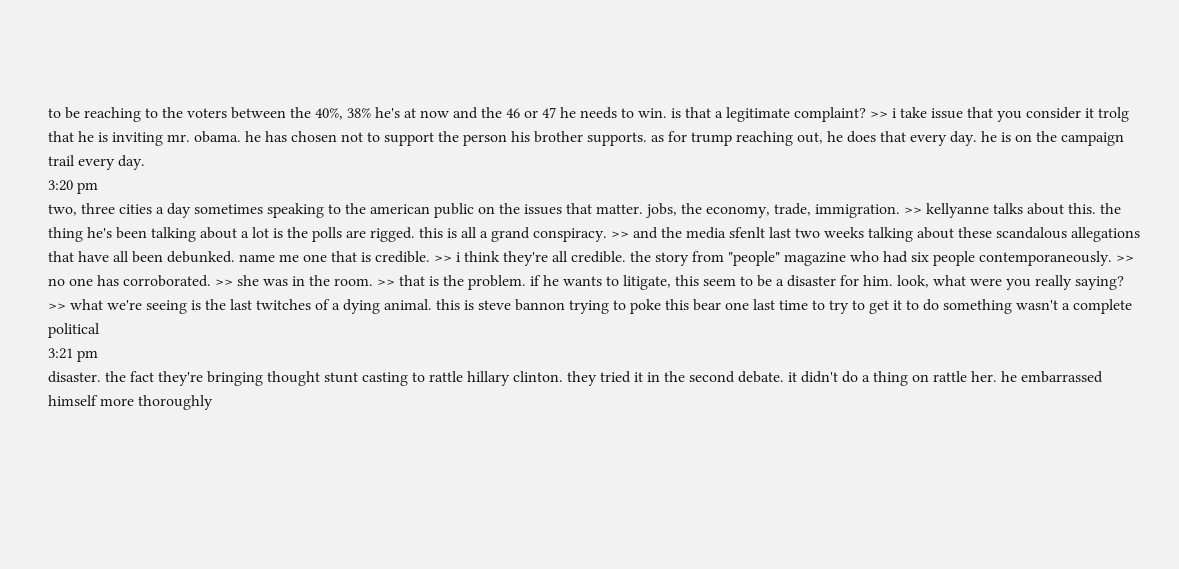to be reaching to the voters between the 40%, 38% he's at now and the 46 or 47 he needs to win. is that a legitimate complaint? >> i take issue that you consider it trolg that he is inviting mr. obama. he has chosen not to support the person his brother supports. as for trump reaching out, he does that every day. he is on the campaign trail every day.
3:20 pm
two, three cities a day sometimes speaking to the american public on the issues that matter. jobs, the economy, trade, immigration. >> kellyanne talks about this. the thing he's been talking about a lot is the polls are rigged. this is all a grand conspiracy. >> and the media sfenlt last two weeks talking about these scandalous allegations that have all been debunked. name me one that is credible. >> i think they're all credible. the story from "people" magazine who had six people contemporaneously. >> no one has corroborated. >> she was in the room. >> that is the problem. if he wants to litigate, this seem to be a disaster for him. look, what were you really saying? >> what we're seeing is the last twitches of a dying animal. this is steve bannon trying to poke this bear one last time to try to get it to do something wasn't a complete political
3:21 pm
disaster. the fact they're bringing thought stunt casting to rattle hillary clinton. they tried it in the second debate. it didn't do a thing on rattle her. he embarrassed himself more thoroughly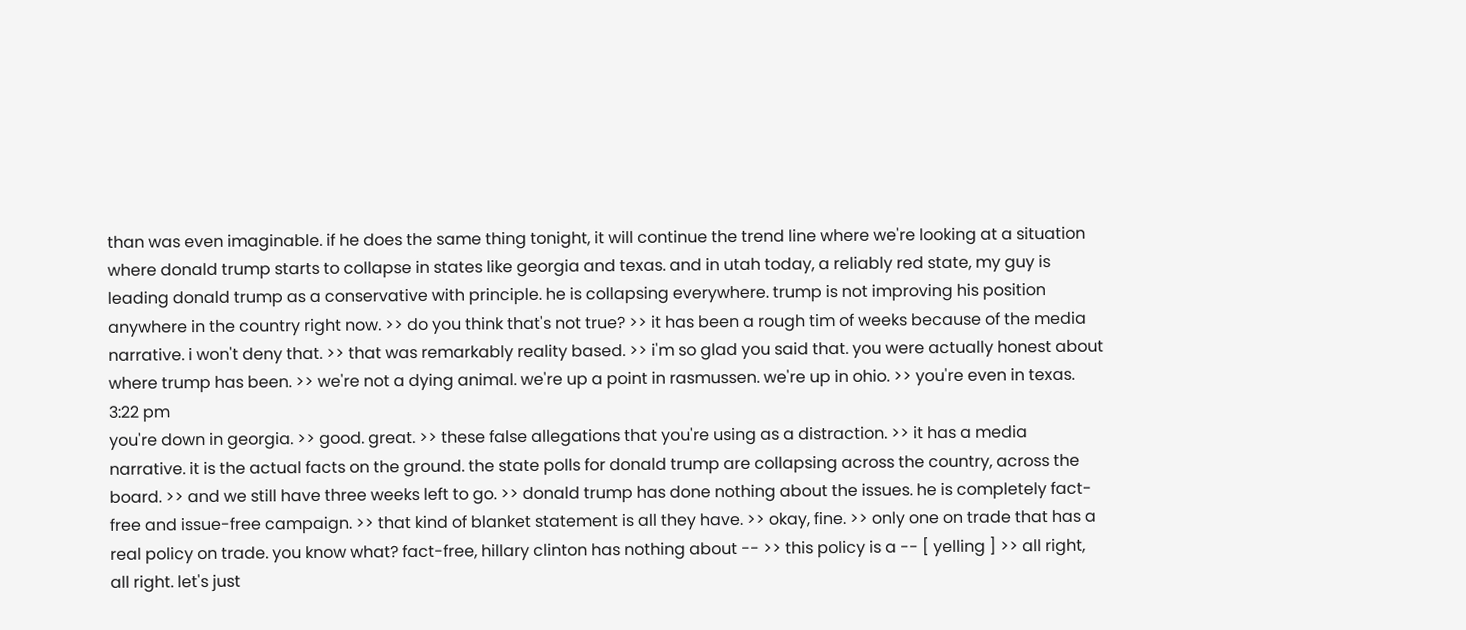than was even imaginable. if he does the same thing tonight, it will continue the trend line where we're looking at a situation where donald trump starts to collapse in states like georgia and texas. and in utah today, a reliably red state, my guy is leading donald trump as a conservative with principle. he is collapsing everywhere. trump is not improving his position anywhere in the country right now. >> do you think that's not true? >> it has been a rough tim of weeks because of the media narrative. i won't deny that. >> that was remarkably reality based. >> i'm so glad you said that. you were actually honest about where trump has been. >> we're not a dying animal. we're up a point in rasmussen. we're up in ohio. >> you're even in texas.
3:22 pm
you're down in georgia. >> good. great. >> these false allegations that you're using as a distraction. >> it has a media narrative. it is the actual facts on the ground. the state polls for donald trump are collapsing across the country, across the board. >> and we still have three weeks left to go. >> donald trump has done nothing about the issues. he is completely fact-free and issue-free campaign. >> that kind of blanket statement is all they have. >> okay, fine. >> only one on trade that has a real policy on trade. you know what? fact-free, hillary clinton has nothing about -- >> this policy is a -- [ yelling ] >> all right, all right. let's just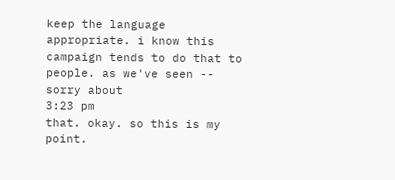keep the language appropriate. i know this campaign tends to do that to people. as we've seen -- sorry about
3:23 pm
that. okay. so this is my point.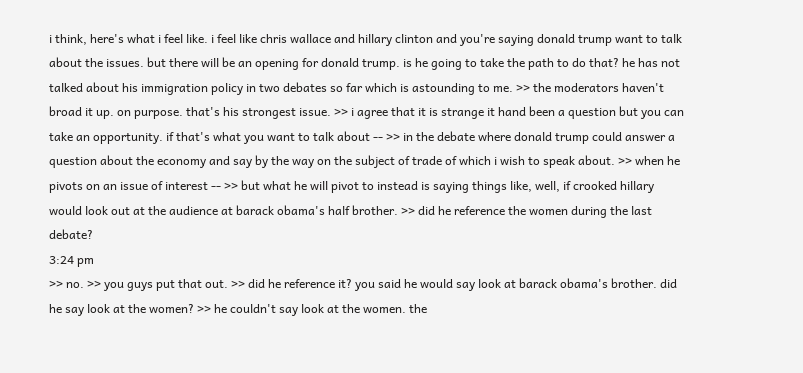i think, here's what i feel like. i feel like chris wallace and hillary clinton and you're saying donald trump want to talk about the issues. but there will be an opening for donald trump. is he going to take the path to do that? he has not talked about his immigration policy in two debates so far which is astounding to me. >> the moderators haven't broad it up. on purpose. that's his strongest issue. >> i agree that it is strange it hand been a question but you can take an opportunity. if that's what you want to talk about -- >> in the debate where donald trump could answer a question about the economy and say by the way on the subject of trade of which i wish to speak about. >> when he pivots on an issue of interest -- >> but what he will pivot to instead is saying things like, well, if crooked hillary would look out at the audience at barack obama's half brother. >> did he reference the women during the last debate?
3:24 pm
>> no. >> you guys put that out. >> did he reference it? you said he would say look at barack obama's brother. did he say look at the women? >> he couldn't say look at the women. the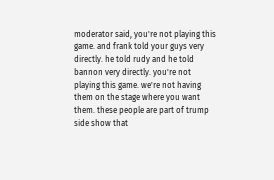moderator said, you're not playing this game. and frank told your guys very directly. he told rudy and he told bannon very directly. you're not playing this game. we're not having them on the stage where you want them. these people are part of trump side show that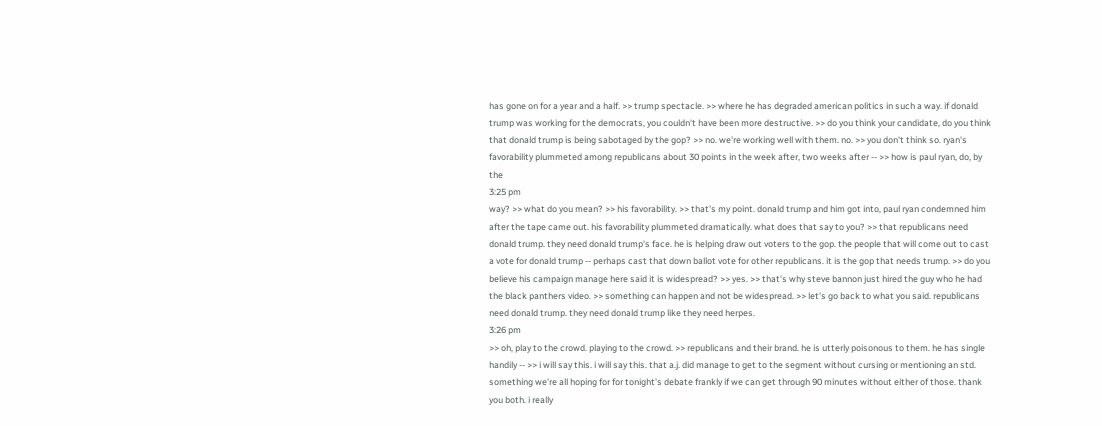has gone on for a year and a half. >> trump spectacle. >> where he has degraded american politics in such a way. if donald trump was working for the democrats, you couldn't have been more destructive. >> do you think your candidate, do you think that donald trump is being sabotaged by the gop? >> no. we're working well with them. no. >> you don't think so. ryan's favorability plummeted among republicans about 30 points in the week after, two weeks after -- >> how is paul ryan, do, by the
3:25 pm
way? >> what do you mean? >> his favorability. >> that's my point. donald trump and him got into, paul ryan condemned him after the tape came out. his favorability plummeted dramatically. what does that say to you? >> that republicans need donald trump. they need donald trump's face. he is helping draw out voters to the gop. the people that will come out to cast a vote for donald trump -- perhaps cast that down ballot vote for other republicans. it is the gop that needs trump. >> do you believe his campaign manage here said it is widespread? >> yes. >> that's why steve bannon just hired the guy who he had the black panthers video. >> something can happen and not be widespread. >> let's go back to what you said. republicans need donald trump. they need donald trump like they need herpes.
3:26 pm
>> oh, play to the crowd. playing to the crowd. >> republicans and their brand. he is utterly poisonous to them. he has single handily -- >> i will say this. i will say this. that a.j. did manage to get to the segment without cursing or mentioning an std. something we're all hoping for for tonight's debate frankly if we can get through 90 minutes without either of those. thank you both. i really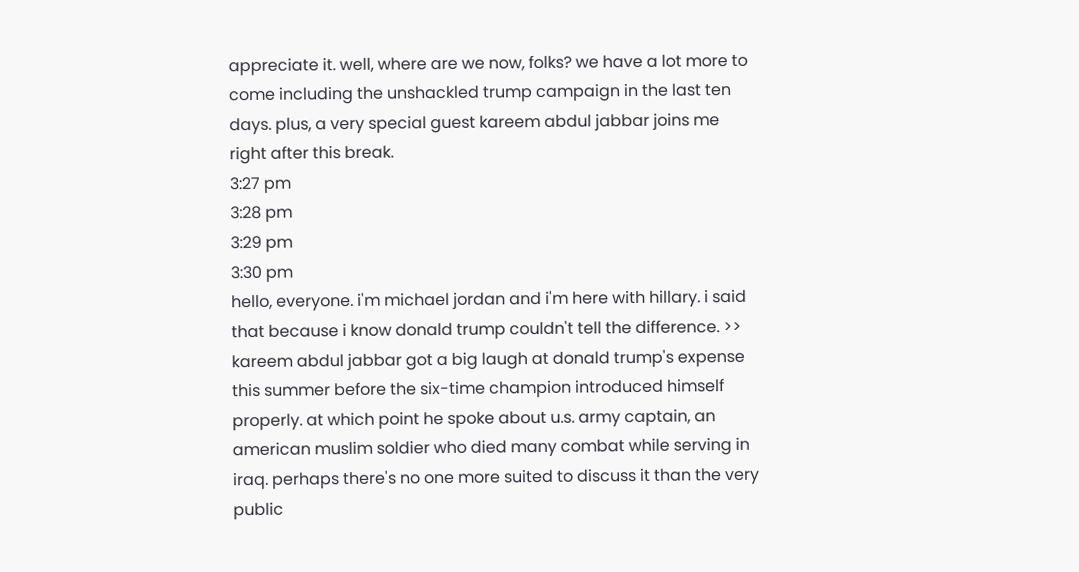appreciate it. well, where are we now, folks? we have a lot more to come including the unshackled trump campaign in the last ten days. plus, a very special guest kareem abdul jabbar joins me right after this break.
3:27 pm
3:28 pm
3:29 pm
3:30 pm
hello, everyone. i'm michael jordan and i'm here with hillary. i said that because i know donald trump couldn't tell the difference. >> kareem abdul jabbar got a big laugh at donald trump's expense this summer before the six-time champion introduced himself properly. at which point he spoke about u.s. army captain, an american muslim soldier who died many combat while serving in iraq. perhaps there's no one more suited to discuss it than the very public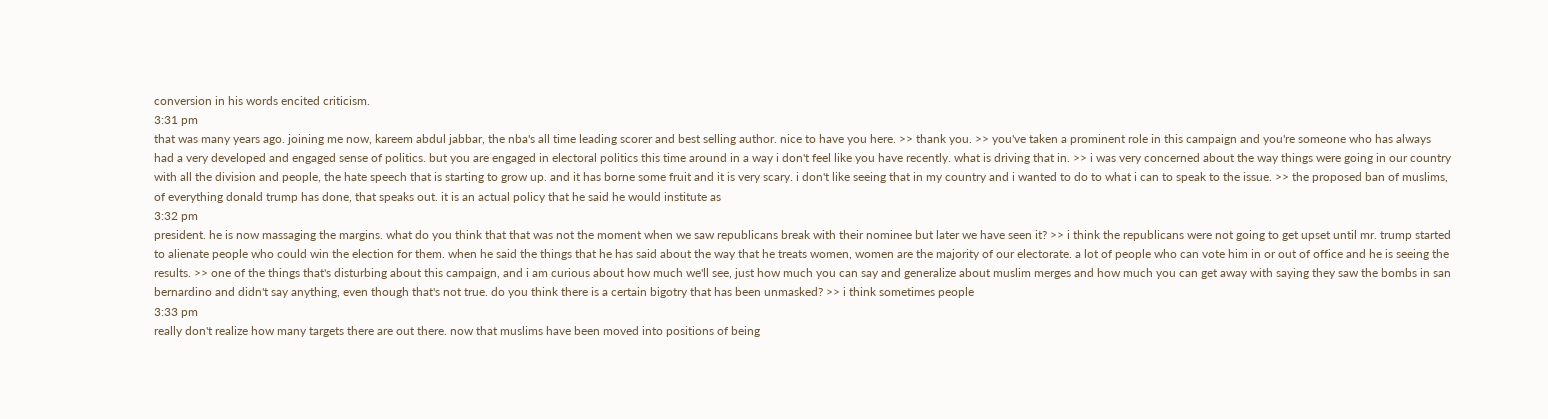conversion in his words encited criticism.
3:31 pm
that was many years ago. joining me now, kareem abdul jabbar, the nba's all time leading scorer and best selling author. nice to have you here. >> thank you. >> you've taken a prominent role in this campaign and you're someone who has always had a very developed and engaged sense of politics. but you are engaged in electoral politics this time around in a way i don't feel like you have recently. what is driving that in. >> i was very concerned about the way things were going in our country with all the division and people, the hate speech that is starting to grow up. and it has borne some fruit and it is very scary. i don't like seeing that in my country and i wanted to do to what i can to speak to the issue. >> the proposed ban of muslims, of everything donald trump has done, that speaks out. it is an actual policy that he said he would institute as
3:32 pm
president. he is now massaging the margins. what do you think that that was not the moment when we saw republicans break with their nominee but later we have seen it? >> i think the republicans were not going to get upset until mr. trump started to alienate people who could win the election for them. when he said the things that he has said about the way that he treats women, women are the majority of our electorate. a lot of people who can vote him in or out of office and he is seeing the results. >> one of the things that's disturbing about this campaign, and i am curious about how much we'll see, just how much you can say and generalize about muslim merges and how much you can get away with saying they saw the bombs in san bernardino and didn't say anything, even though that's not true. do you think there is a certain bigotry that has been unmasked? >> i think sometimes people
3:33 pm
really don't realize how many targets there are out there. now that muslims have been moved into positions of being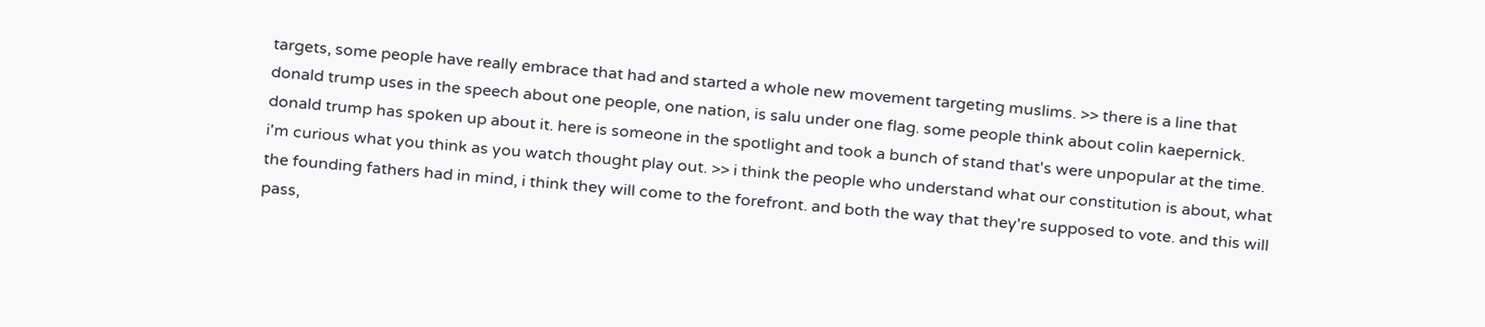targets, some people have really embrace that had and started a whole new movement targeting muslims. >> there is a line that donald trump uses in the speech about one people, one nation, is salu under one flag. some people think about colin kaepernick. donald trump has spoken up about it. here is someone in the spotlight and took a bunch of stand that's were unpopular at the time. i'm curious what you think as you watch thought play out. >> i think the people who understand what our constitution is about, what the founding fathers had in mind, i think they will come to the forefront. and both the way that they're supposed to vote. and this will pass,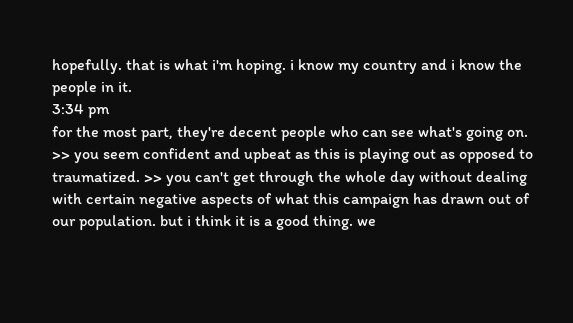hopefully. that is what i'm hoping. i know my country and i know the people in it.
3:34 pm
for the most part, they're decent people who can see what's going on. >> you seem confident and upbeat as this is playing out as opposed to traumatized. >> you can't get through the whole day without dealing with certain negative aspects of what this campaign has drawn out of our population. but i think it is a good thing. we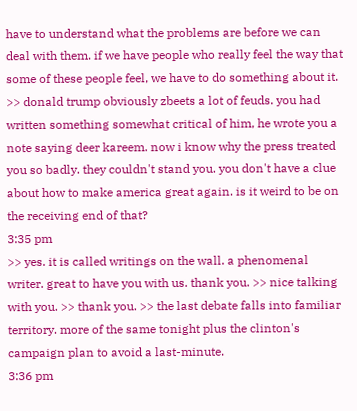have to understand what the problems are before we can deal with them. if we have people who really feel the way that some of these people feel, we have to do something about it. >> donald trump obviously zbeets a lot of feuds. you had written something somewhat critical of him, he wrote you a note saying deer kareem. now i know why the press treated you so badly. they couldn't stand you. you don't have a clue about how to make america great again. is it weird to be on the receiving end of that?
3:35 pm
>> yes. it is called writings on the wall. a phenomenal writer. great to have you with us. thank you. >> nice talking with you. >> thank you. >> the last debate falls into familiar territory. more of the same tonight plus the clinton's campaign plan to avoid a last-minute.
3:36 pm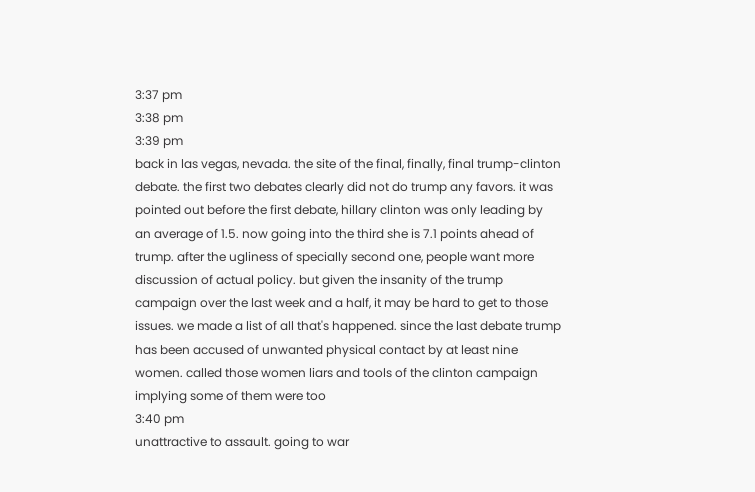3:37 pm
3:38 pm
3:39 pm
back in las vegas, nevada. the site of the final, finally, final trump-clinton debate. the first two debates clearly did not do trump any favors. it was pointed out before the first debate, hillary clinton was only leading by an average of 1.5. now going into the third she is 7.1 points ahead of trump. after the ugliness of specially second one, people want more discussion of actual policy. but given the insanity of the trump campaign over the last week and a half, it may be hard to get to those issues. we made a list of all that's happened. since the last debate trump has been accused of unwanted physical contact by at least nine women. called those women liars and tools of the clinton campaign implying some of them were too
3:40 pm
unattractive to assault. going to war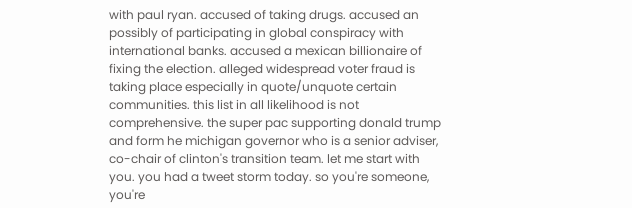with paul ryan. accused of taking drugs. accused an possibly of participating in global conspiracy with international banks. accused a mexican billionaire of fixing the election. alleged widespread voter fraud is taking place especially in quote/unquote certain communities. this list in all likelihood is not comprehensive. the super pac supporting donald trump and form he michigan governor who is a senior adviser, co-chair of clinton's transition team. let me start with you. you had a tweet storm today. so you're someone, you're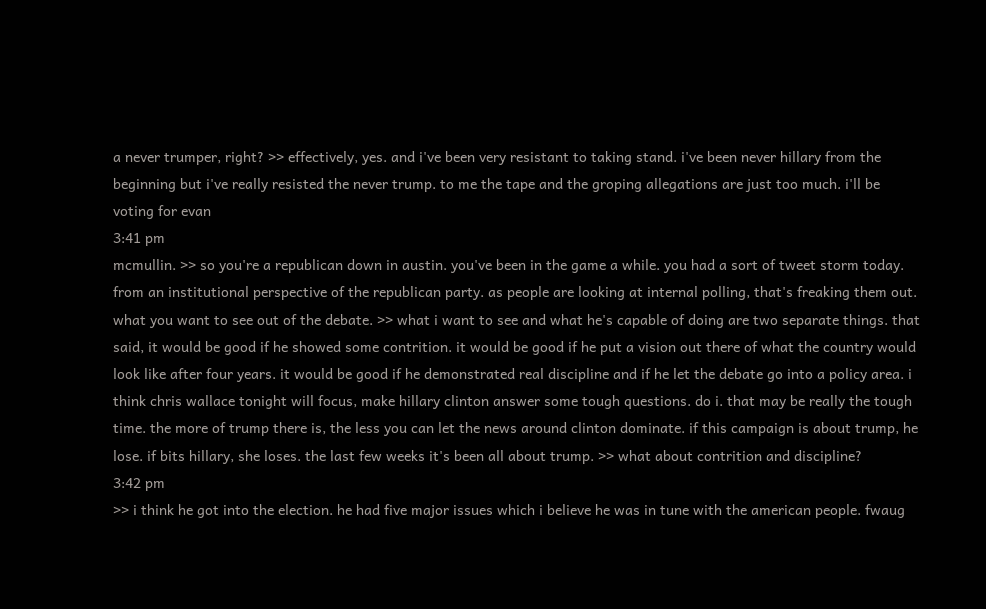a never trumper, right? >> effectively, yes. and i've been very resistant to taking stand. i've been never hillary from the beginning but i've really resisted the never trump. to me the tape and the groping allegations are just too much. i'll be voting for evan
3:41 pm
mcmullin. >> so you're a republican down in austin. you've been in the game a while. you had a sort of tweet storm today. from an institutional perspective of the republican party. as people are looking at internal polling, that's freaking them out. what you want to see out of the debate. >> what i want to see and what he's capable of doing are two separate things. that said, it would be good if he showed some contrition. it would be good if he put a vision out there of what the country would look like after four years. it would be good if he demonstrated real discipline and if he let the debate go into a policy area. i think chris wallace tonight will focus, make hillary clinton answer some tough questions. do i. that may be really the tough time. the more of trump there is, the less you can let the news around clinton dominate. if this campaign is about trump, he lose. if bits hillary, she loses. the last few weeks it's been all about trump. >> what about contrition and discipline?
3:42 pm
>> i think he got into the election. he had five major issues which i believe he was in tune with the american people. fwaug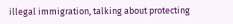illegal immigration, talking about protecting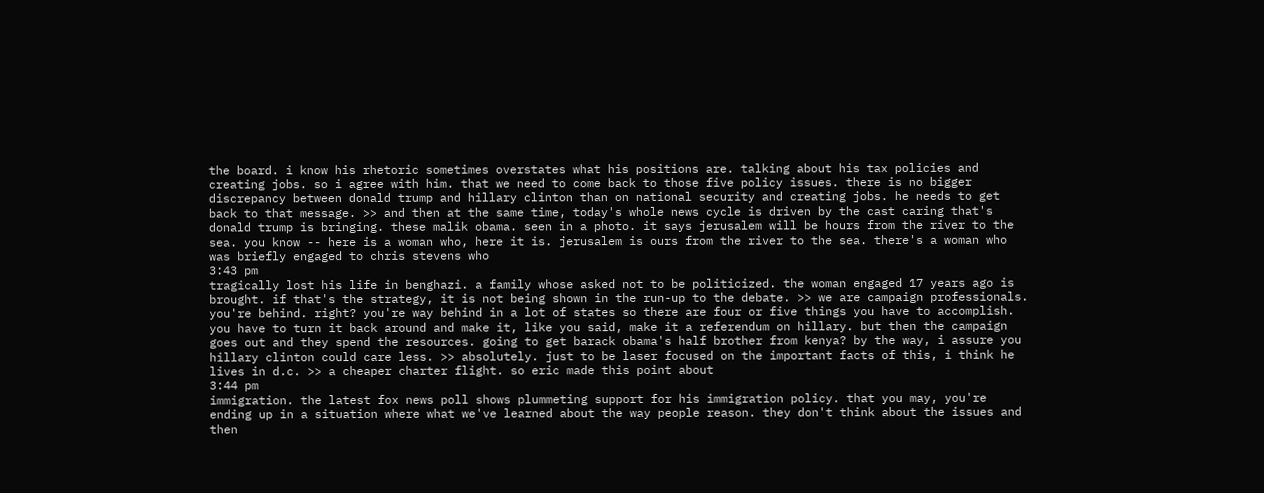the board. i know his rhetoric sometimes overstates what his positions are. talking about his tax policies and creating jobs. so i agree with him. that we need to come back to those five policy issues. there is no bigger discrepancy between donald trump and hillary clinton than on national security and creating jobs. he needs to get back to that message. >> and then at the same time, today's whole news cycle is driven by the cast caring that's donald trump is bringing. these malik obama. seen in a photo. it says jerusalem will be hours from the river to the sea. you know -- here is a woman who, here it is. jerusalem is ours from the river to the sea. there's a woman who was briefly engaged to chris stevens who
3:43 pm
tragically lost his life in benghazi. a family whose asked not to be politicized. the woman engaged 17 years ago is brought. if that's the strategy, it is not being shown in the run-up to the debate. >> we are campaign professionals. you're behind. right? you're way behind in a lot of states so there are four or five things you have to accomplish. you have to turn it back around and make it, like you said, make it a referendum on hillary. but then the campaign goes out and they spend the resources. going to get barack obama's half brother from kenya? by the way, i assure you hillary clinton could care less. >> absolutely. just to be laser focused on the important facts of this, i think he lives in d.c. >> a cheaper charter flight. so eric made this point about
3:44 pm
immigration. the latest fox news poll shows plummeting support for his immigration policy. that you may, you're ending up in a situation where what we've learned about the way people reason. they don't think about the issues and then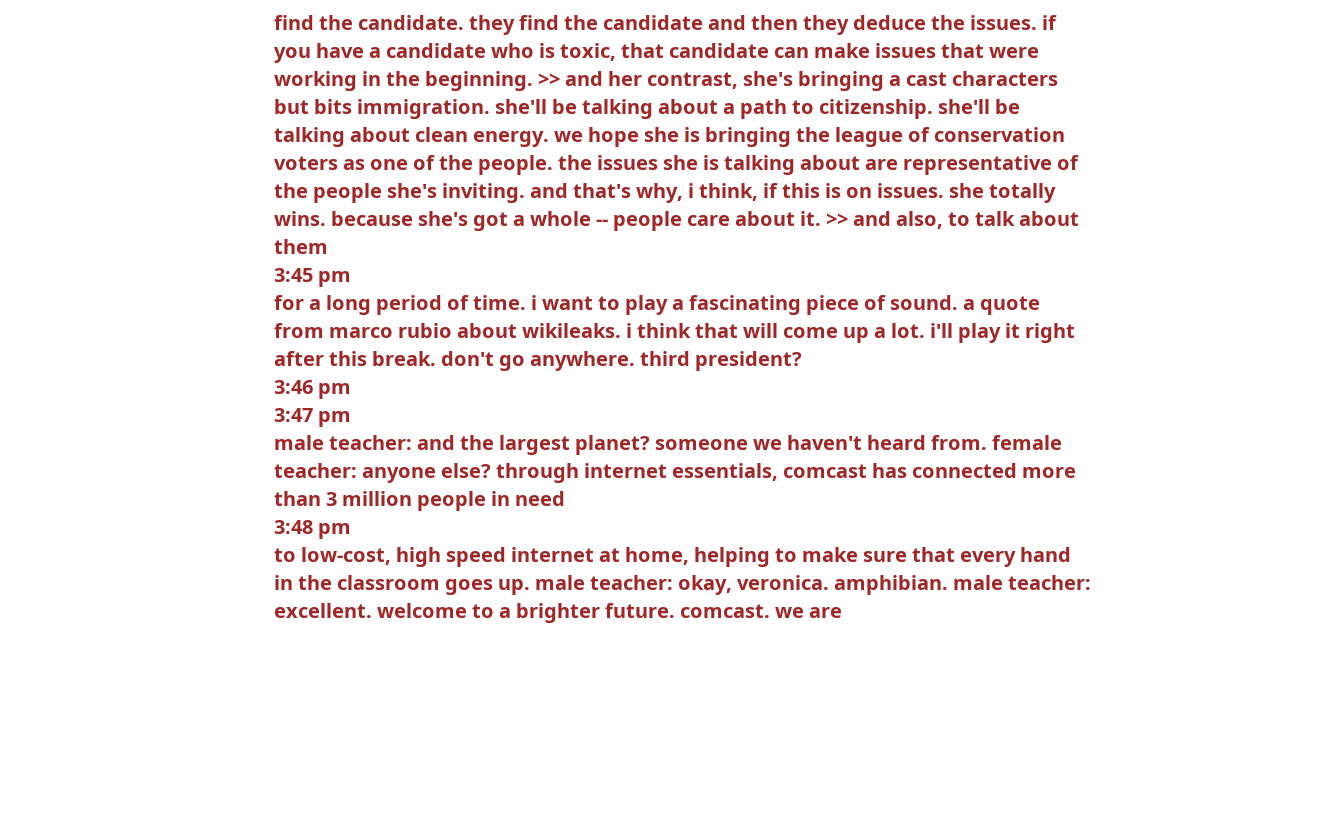find the candidate. they find the candidate and then they deduce the issues. if you have a candidate who is toxic, that candidate can make issues that were working in the beginning. >> and her contrast, she's bringing a cast characters but bits immigration. she'll be talking about a path to citizenship. she'll be talking about clean energy. we hope she is bringing the league of conservation voters as one of the people. the issues she is talking about are representative of the people she's inviting. and that's why, i think, if this is on issues. she totally wins. because she's got a whole -- people care about it. >> and also, to talk about them
3:45 pm
for a long period of time. i want to play a fascinating piece of sound. a quote from marco rubio about wikileaks. i think that will come up a lot. i'll play it right after this break. don't go anywhere. third president?
3:46 pm
3:47 pm
male teacher: and the largest planet? someone we haven't heard from. female teacher: anyone else? through internet essentials, comcast has connected more than 3 million people in need
3:48 pm
to low-cost, high speed internet at home, helping to make sure that every hand in the classroom goes up. male teacher: okay, veronica. amphibian. male teacher: excellent. welcome to a brighter future. comcast. we are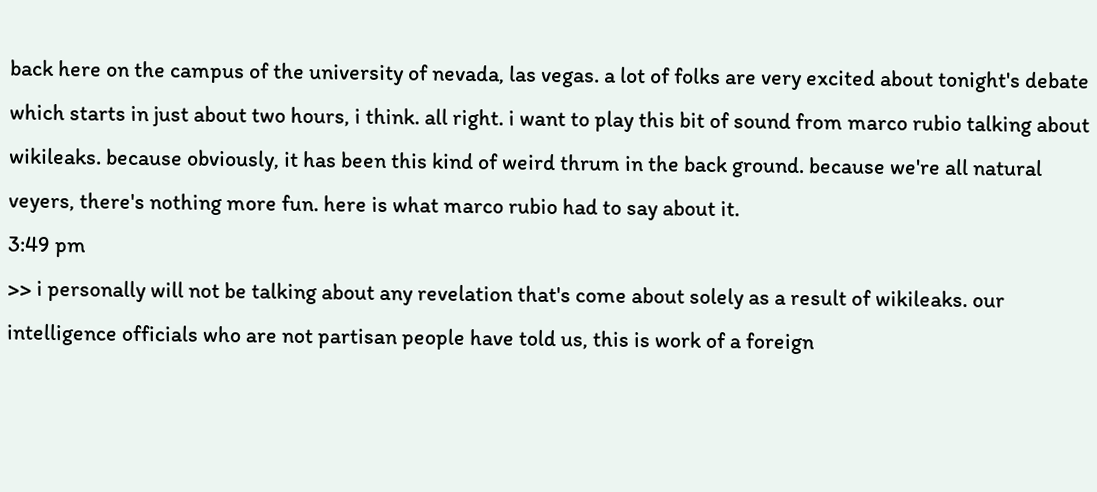back here on the campus of the university of nevada, las vegas. a lot of folks are very excited about tonight's debate which starts in just about two hours, i think. all right. i want to play this bit of sound from marco rubio talking about wikileaks. because obviously, it has been this kind of weird thrum in the back ground. because we're all natural veyers, there's nothing more fun. here is what marco rubio had to say about it.
3:49 pm
>> i personally will not be talking about any revelation that's come about solely as a result of wikileaks. our intelligence officials who are not partisan people have told us, this is work of a foreign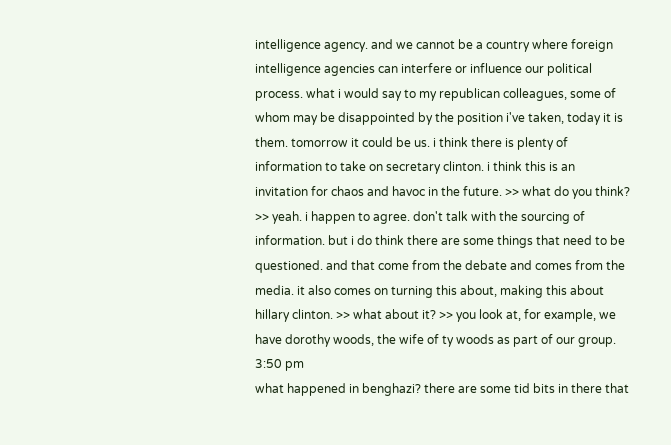intelligence agency. and we cannot be a country where foreign intelligence agencies can interfere or influence our political process. what i would say to my republican colleagues, some of whom may be disappointed by the position i've taken, today it is them. tomorrow it could be us. i think there is plenty of information to take on secretary clinton. i think this is an invitation for chaos and havoc in the future. >> what do you think? >> yeah. i happen to agree. don't talk with the sourcing of information. but i do think there are some things that need to be questioned. and that come from the debate and comes from the media. it also comes on turning this about, making this about hillary clinton. >> what about it? >> you look at, for example, we have dorothy woods, the wife of ty woods as part of our group.
3:50 pm
what happened in benghazi? there are some tid bits in there that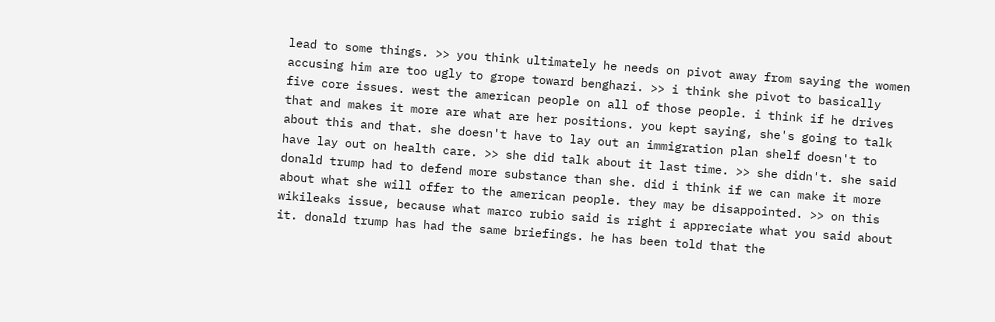lead to some things. >> you think ultimately he needs on pivot away from saying the women accusing him are too ugly to grope toward benghazi. >> i think she pivot to basically five core issues. west the american people on all of those people. i think if he drives that and makes it more are what are her positions. you kept saying, she's going to talk about this and that. she doesn't have to lay out an immigration plan shelf doesn't to have lay out on health care. >> she did talk about it last time. >> she didn't. she said donald trump had to defend more substance than she. did i think if we can make it more about what she will offer to the american people. they may be disappointed. >> on this wikileaks issue, because what marco rubio said is right i appreciate what you said about it. donald trump has had the same briefings. he has been told that the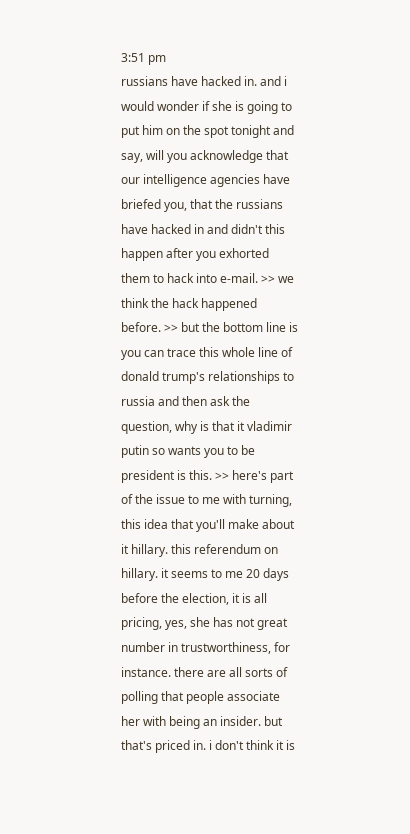3:51 pm
russians have hacked in. and i would wonder if she is going to put him on the spot tonight and say, will you acknowledge that our intelligence agencies have briefed you, that the russians have hacked in and didn't this happen after you exhorted them to hack into e-mail. >> we think the hack happened before. >> but the bottom line is you can trace this whole line of donald trump's relationships to russia and then ask the question, why is that it vladimir putin so wants you to be president is this. >> here's part of the issue to me with turning, this idea that you'll make about it hillary. this referendum on hillary. it seems to me 20 days before the election, it is all pricing, yes, she has not great number in trustworthiness, for instance. there are all sorts of polling that people associate her with being an insider. but that's priced in. i don't think it is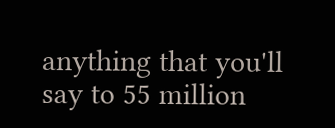anything that you'll say to 55 million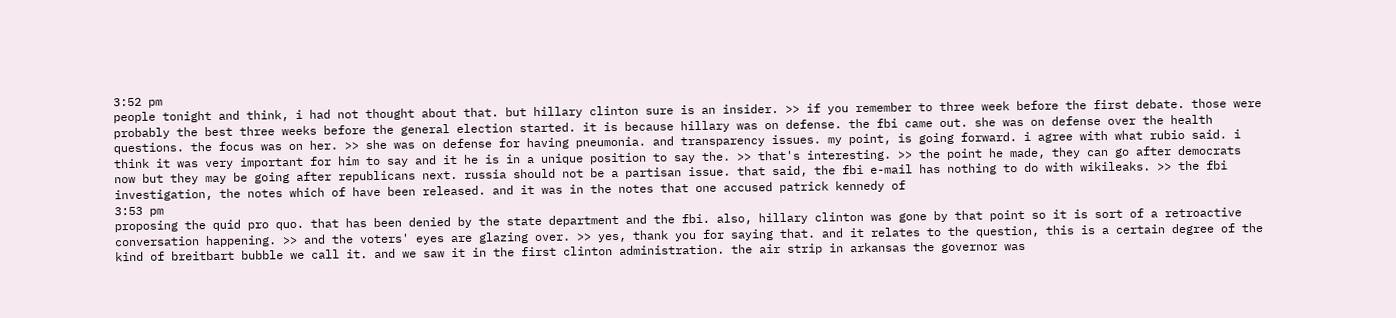3:52 pm
people tonight and think, i had not thought about that. but hillary clinton sure is an insider. >> if you remember to three week before the first debate. those were probably the best three weeks before the general election started. it is because hillary was on defense. the fbi came out. she was on defense over the health questions. the focus was on her. >> she was on defense for having pneumonia. and transparency issues. my point, is going forward. i agree with what rubio said. i think it was very important for him to say and it he is in a unique position to say the. >> that's interesting. >> the point he made, they can go after democrats now but they may be going after republicans next. russia should not be a partisan issue. that said, the fbi e-mail has nothing to do with wikileaks. >> the fbi investigation, the notes which of have been released. and it was in the notes that one accused patrick kennedy of
3:53 pm
proposing the quid pro quo. that has been denied by the state department and the fbi. also, hillary clinton was gone by that point so it is sort of a retroactive conversation happening. >> and the voters' eyes are glazing over. >> yes, thank you for saying that. and it relates to the question, this is a certain degree of the kind of breitbart bubble we call it. and we saw it in the first clinton administration. the air strip in arkansas the governor was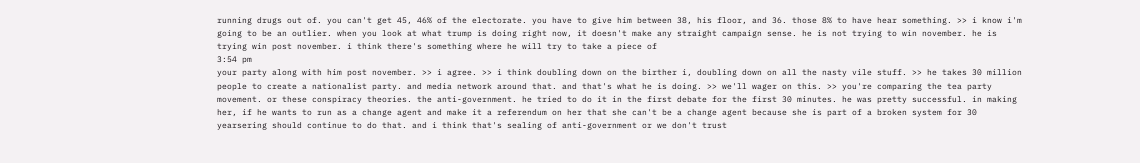running drugs out of. you can't get 45, 46% of the electorate. you have to give him between 38, his floor, and 36. those 8% to have hear something. >> i know i'm going to be an outlier. when you look at what trump is doing right now, it doesn't make any straight campaign sense. he is not trying to win november. he is trying win post november. i think there's something where he will try to take a piece of
3:54 pm
your party along with him post november. >> i agree. >> i think doubling down on the birther i, doubling down on all the nasty vile stuff. >> he takes 30 million people to create a nationalist party. and media network around that. and that's what he is doing. >> we'll wager on this. >> you're comparing the tea party movement. or these conspiracy theories. the anti-government. he tried to do it in the first debate for the first 30 minutes. he was pretty successful. in making her, if he wants to run as a change agent and make it a referendum on her that she can't be a change agent because she is part of a broken system for 30 yearsering should continue to do that. and i think that's sealing of anti-government or we don't trust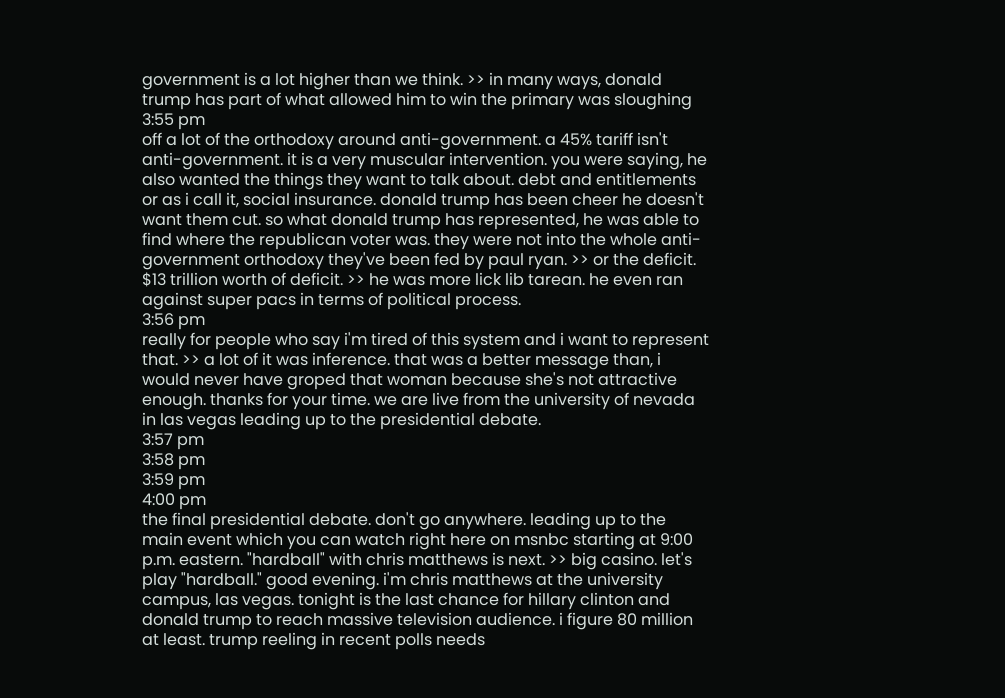government is a lot higher than we think. >> in many ways, donald trump has part of what allowed him to win the primary was sloughing
3:55 pm
off a lot of the orthodoxy around anti-government. a 45% tariff isn't anti-government. it is a very muscular intervention. you were saying, he also wanted the things they want to talk about. debt and entitlements or as i call it, social insurance. donald trump has been cheer he doesn't want them cut. so what donald trump has represented, he was able to find where the republican voter was. they were not into the whole anti-government orthodoxy they've been fed by paul ryan. >> or the deficit. $13 trillion worth of deficit. >> he was more lick lib tarean. he even ran against super pacs in terms of political process.
3:56 pm
really for people who say i'm tired of this system and i want to represent that. >> a lot of it was inference. that was a better message than, i would never have groped that woman because she's not attractive enough. thanks for your time. we are live from the university of nevada in las vegas leading up to the presidential debate.
3:57 pm
3:58 pm
3:59 pm
4:00 pm
the final presidential debate. don't go anywhere. leading up to the main event which you can watch right here on msnbc starting at 9:00 p.m. eastern. "hardball" with chris matthews is next. >> big casino. let's play "hardball." good evening. i'm chris matthews at the university campus, las vegas. tonight is the last chance for hillary clinton and donald trump to reach massive television audience. i figure 80 million at least. trump reeling in recent polls needs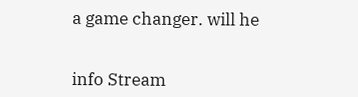a game changer. will he


info Stream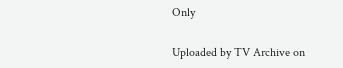Only

Uploaded by TV Archive on